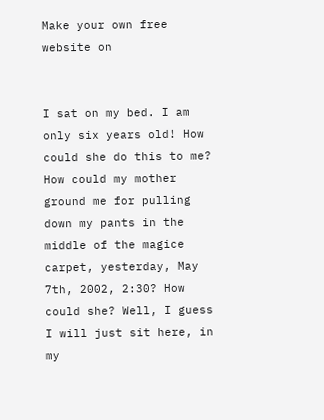Make your own free website on


I sat on my bed. I am only six years old! How could she do this to me? How could my mother ground me for pulling down my pants in the middle of the magice carpet, yesterday, May 7th, 2002, 2:30? How could she? Well, I guess I will just sit here, in my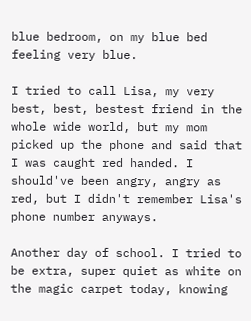blue bedroom, on my blue bed feeling very blue.

I tried to call Lisa, my very best, best, bestest friend in the whole wide world, but my mom picked up the phone and said that I was caught red handed. I should've been angry, angry as red, but I didn't remember Lisa's phone number anyways.

Another day of school. I tried to be extra, super quiet as white on the magic carpet today, knowing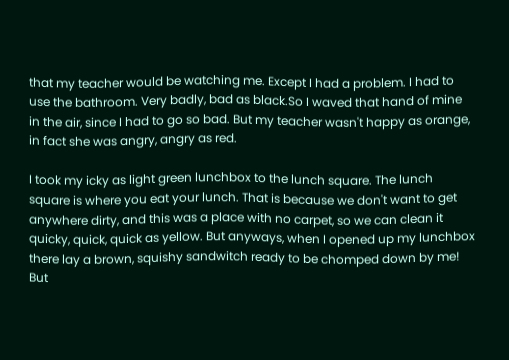that my teacher would be watching me. Except I had a problem. I had to use the bathroom. Very badly, bad as black.So I waved that hand of mine in the air, since I had to go so bad. But my teacher wasn't happy as orange, in fact she was angry, angry as red.

I took my icky as light green lunchbox to the lunch square. The lunch square is where you eat your lunch. That is because we don't want to get anywhere dirty, and this was a place with no carpet, so we can clean it quicky, quick, quick as yellow. But anyways, when I opened up my lunchbox there lay a brown, squishy sandwitch ready to be chomped down by me! But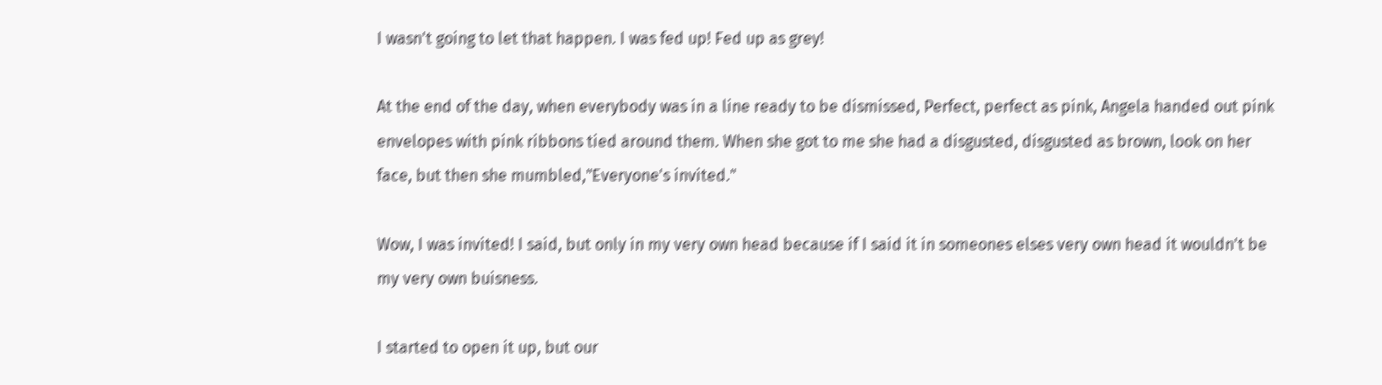I wasn't going to let that happen. I was fed up! Fed up as grey!

At the end of the day, when everybody was in a line ready to be dismissed, Perfect, perfect as pink, Angela handed out pink envelopes with pink ribbons tied around them. When she got to me she had a disgusted, disgusted as brown, look on her face, but then she mumbled,"Everyone's invited."

Wow, I was invited! I said, but only in my very own head because if I said it in someones elses very own head it wouldn't be my very own buisness.

I started to open it up, but our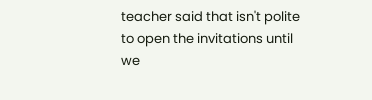teacher said that isn't polite to open the invitations until we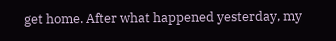get home. After what happened yesterday, my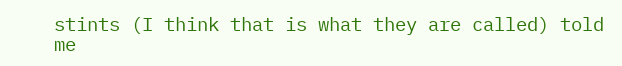stints (I think that is what they are called) told me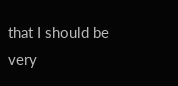that I should be very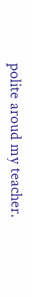polite aroud my teacher.